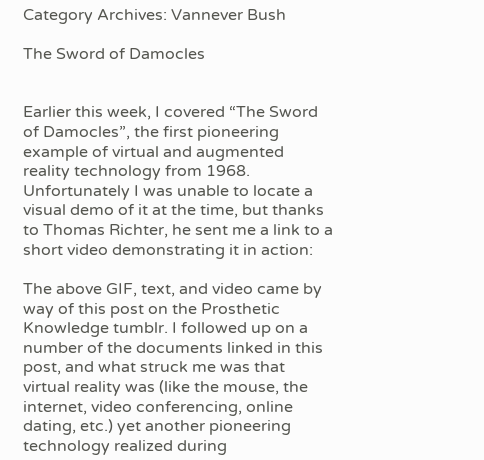Category Archives: Vannever Bush

The Sword of Damocles


Earlier this week, I covered “The Sword of Damocles”, the first pioneering example of virtual and augmented reality technology from 1968. Unfortunately I was unable to locate a visual demo of it at the time, but thanks to Thomas Richter, he sent me a link to a short video demonstrating it in action:

The above GIF, text, and video came by way of this post on the Prosthetic Knowledge tumblr. I followed up on a number of the documents linked in this post, and what struck me was that virtual reality was (like the mouse, the internet, video conferencing, online dating, etc.) yet another pioneering technology realized during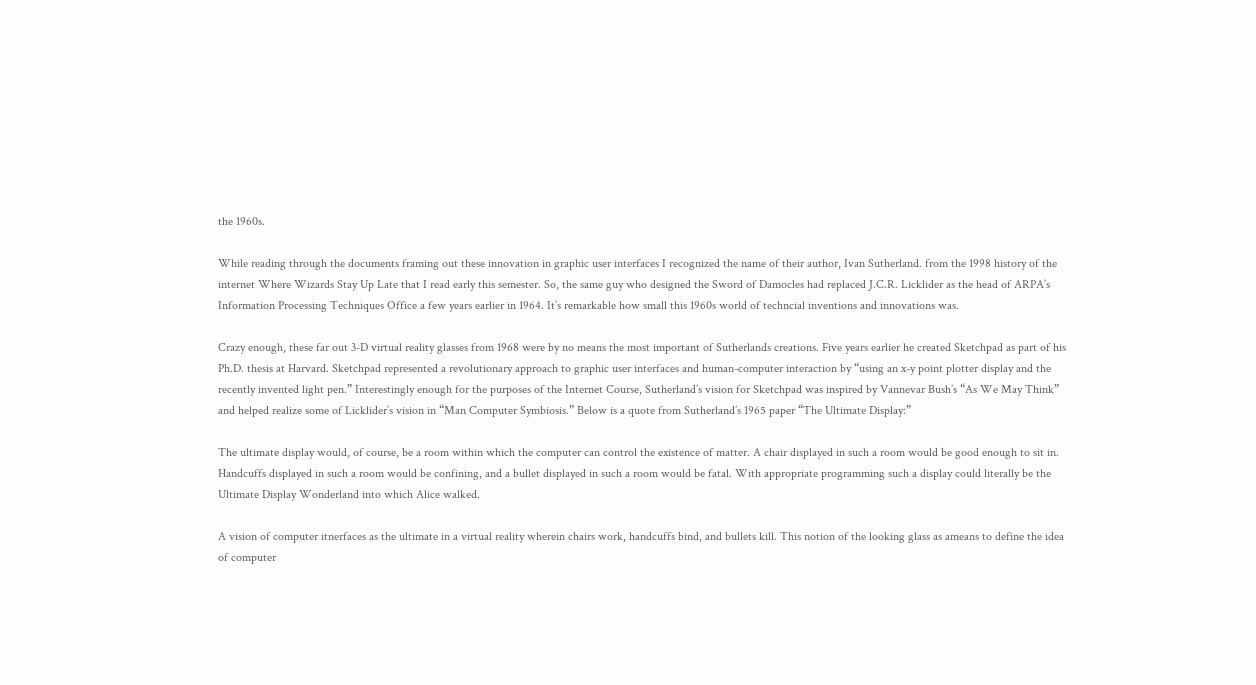the 1960s.

While reading through the documents framing out these innovation in graphic user interfaces I recognized the name of their author, Ivan Sutherland. from the 1998 history of the internet Where Wizards Stay Up Late that I read early this semester. So, the same guy who designed the Sword of Damocles had replaced J.C.R. Licklider as the head of ARPA’s Information Processing Techniques Office a few years earlier in 1964. It’s remarkable how small this 1960s world of techncial inventions and innovations was.

Crazy enough, these far out 3-D virtual reality glasses from 1968 were by no means the most important of Sutherlands creations. Five years earlier he created Sketchpad as part of his Ph.D. thesis at Harvard. Sketchpad represented a revolutionary approach to graphic user interfaces and human-computer interaction by “using an x-y point plotter display and the recently invented light pen.” Interestingly enough for the purposes of the Internet Course, Sutherland’s vision for Sketchpad was inspired by Vannevar Bush’s “As We May Think” and helped realize some of Licklider’s vision in “Man Computer Symbiosis.” Below is a quote from Sutherland’s 1965 paper “The Ultimate Display:”

The ultimate display would, of course, be a room within which the computer can control the existence of matter. A chair displayed in such a room would be good enough to sit in. Handcuffs displayed in such a room would be confining, and a bullet displayed in such a room would be fatal. With appropriate programming such a display could literally be the Ultimate Display Wonderland into which Alice walked.

A vision of computer itnerfaces as the ultimate in a virtual reality wherein chairs work, handcuffs bind, and bullets kill. This notion of the looking glass as ameans to define the idea of computer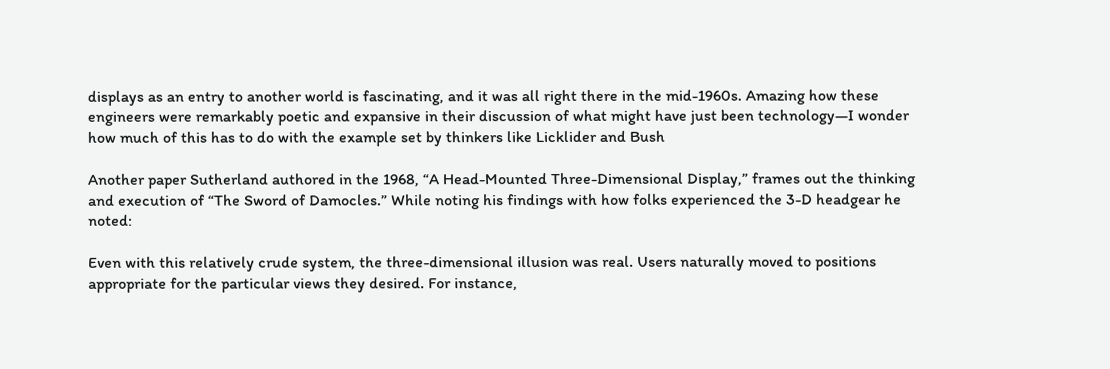displays as an entry to another world is fascinating, and it was all right there in the mid-1960s. Amazing how these engineers were remarkably poetic and expansive in their discussion of what might have just been technology—I wonder how much of this has to do with the example set by thinkers like Licklider and Bush

Another paper Sutherland authored in the 1968, “A Head-Mounted Three-Dimensional Display,” frames out the thinking and execution of “The Sword of Damocles.” While noting his findings with how folks experienced the 3-D headgear he noted:

Even with this relatively crude system, the three-dimensional illusion was real. Users naturally moved to positions appropriate for the particular views they desired. For instance,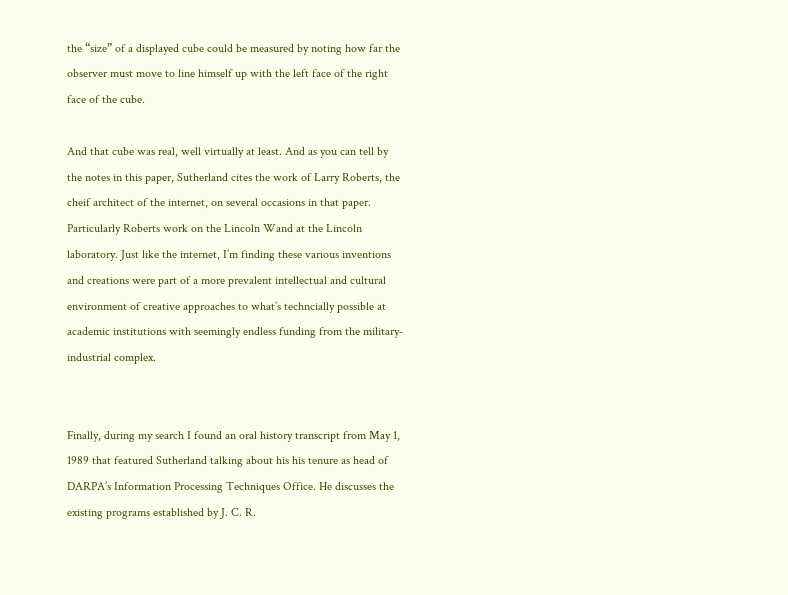the “size” of a displayed cube could be measured by noting how far the observer must move to line himself up with the left face of the right face of the cube.

And that cube was real, well virtually at least. And as you can tell by the notes in this paper, Sutherland cites the work of Larry Roberts, the cheif architect of the internet, on several occasions in that paper. Particularly Roberts work on the Lincoln Wand at the Lincoln laboratory. Just like the internet, I’m finding these various inventions and creations were part of a more prevalent intellectual and cultural environment of creative approaches to what’s techncially possible at academic institutions with seemingly endless funding from the military-industrial complex.


Finally, during my search I found an oral history transcript from May 1, 1989 that featured Sutherland talking about his his tenure as head of DARPA’s Information Processing Techniques Office. He discusses the existing programs established by J. C. R.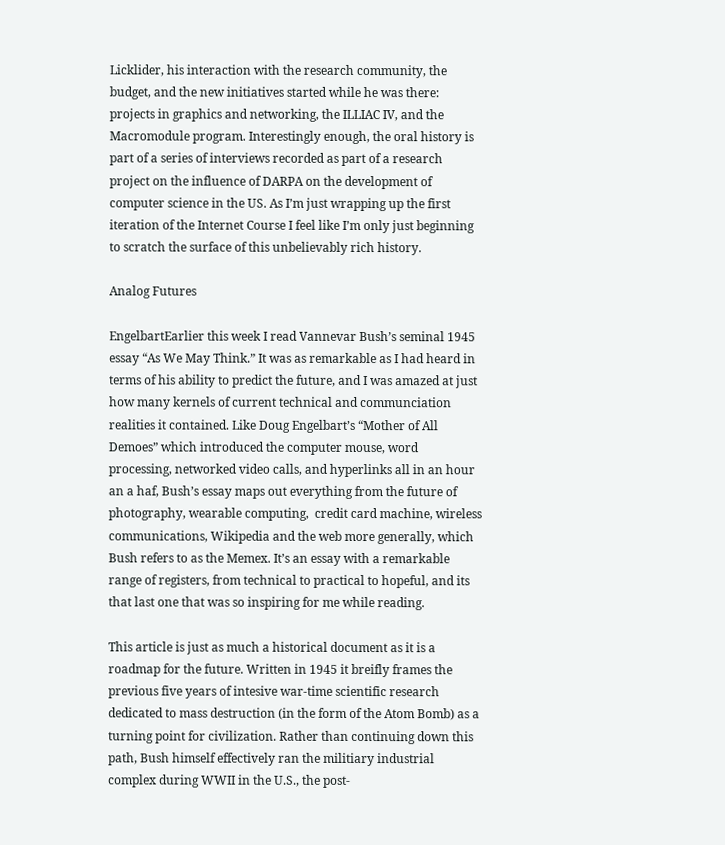Licklider, his interaction with the research community, the budget, and the new initiatives started while he was there: projects in graphics and networking, the ILLIAC IV, and the Macromodule program. Interestingly enough, the oral history is part of a series of interviews recorded as part of a research project on the influence of DARPA on the development of computer science in the US. As I’m just wrapping up the first iteration of the Internet Course I feel like I’m only just beginning to scratch the surface of this unbelievably rich history.

Analog Futures

EngelbartEarlier this week I read Vannevar Bush’s seminal 1945 essay “As We May Think.” It was as remarkable as I had heard in terms of his ability to predict the future, and I was amazed at just how many kernels of current technical and communciation realities it contained. Like Doug Engelbart’s “Mother of All Demoes” which introduced the computer mouse, word processing, networked video calls, and hyperlinks all in an hour an a haf, Bush’s essay maps out everything from the future of photography, wearable computing,  credit card machine, wireless communications, Wikipedia and the web more generally, which Bush refers to as the Memex. It’s an essay with a remarkable range of registers, from technical to practical to hopeful, and its that last one that was so inspiring for me while reading.

This article is just as much a historical document as it is a roadmap for the future. Written in 1945 it breifly frames the previous five years of intesive war-time scientific research dedicated to mass destruction (in the form of the Atom Bomb) as a turning point for civilization. Rather than continuing down this path, Bush himself effectively ran the militiary industrial complex during WWII in the U.S., the post-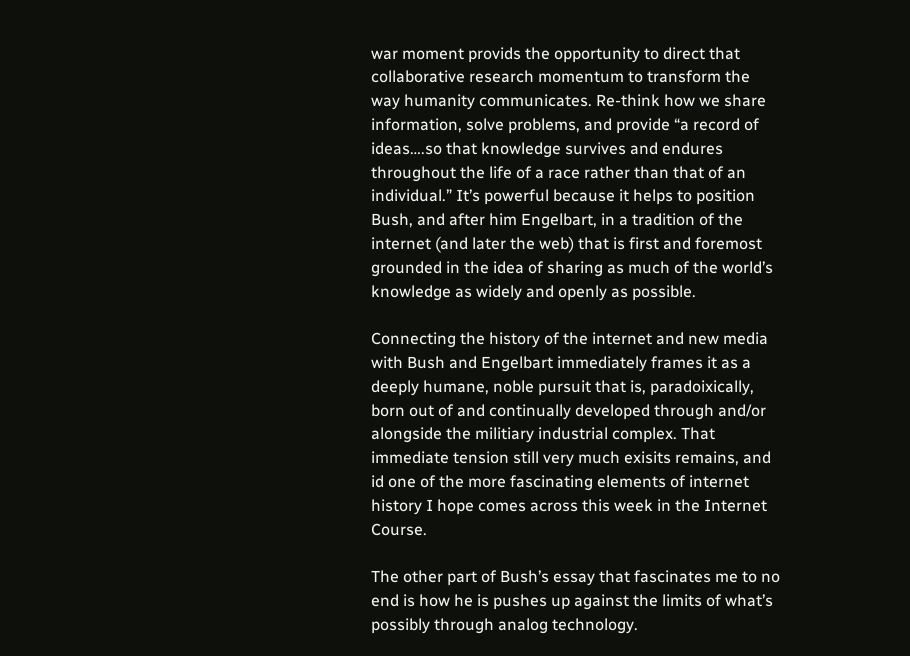war moment provids the opportunity to direct that collaborative research momentum to transform the way humanity communicates. Re-think how we share information, solve problems, and provide “a record of ideas….so that knowledge survives and endures throughout the life of a race rather than that of an individual.” It’s powerful because it helps to position Bush, and after him Engelbart, in a tradition of the internet (and later the web) that is first and foremost grounded in the idea of sharing as much of the world’s knowledge as widely and openly as possible.

Connecting the history of the internet and new media with Bush and Engelbart immediately frames it as a deeply humane, noble pursuit that is, paradoixically, born out of and continually developed through and/or alongside the militiary industrial complex. That immediate tension still very much exisits remains, and id one of the more fascinating elements of internet history I hope comes across this week in the Internet Course.

The other part of Bush’s essay that fascinates me to no end is how he is pushes up against the limits of what’s possibly through analog technology.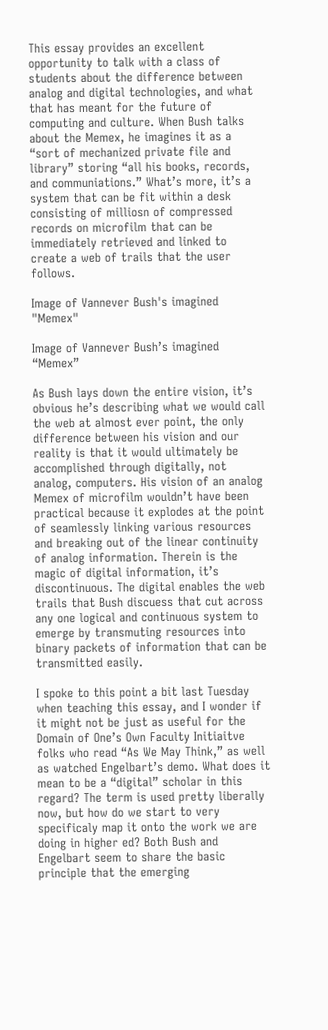This essay provides an excellent opportunity to talk with a class of students about the difference between analog and digital technologies, and what that has meant for the future of computing and culture. When Bush talks about the Memex, he imagines it as a “sort of mechanized private file and library” storing “all his books, records, and communiations.” What’s more, it’s a system that can be fit within a desk consisting of milliosn of compressed records on microfilm that can be immediately retrieved and linked to create a web of trails that the user follows.

Image of Vannever Bush's imagined "Memex"

Image of Vannever Bush’s imagined “Memex”

As Bush lays down the entire vision, it’s obvious he’s describing what we would call the web at almost ever point, the only difference between his vision and our reality is that it would ultimately be accomplished through digitally, not analog, computers. His vision of an analog Memex of microfilm wouldn’t have been practical because it explodes at the point of seamlessly linking various resources and breaking out of the linear continuity of analog information. Therein is the magic of digital information, it’s discontinuous. The digital enables the web trails that Bush discuess that cut across any one logical and continuous system to emerge by transmuting resources into binary packets of information that can be transmitted easily.

I spoke to this point a bit last Tuesday when teaching this essay, and I wonder if it might not be just as useful for the Domain of One’s Own Faculty Initiaitve folks who read “As We May Think,” as well as watched Engelbart’s demo. What does it mean to be a “digital” scholar in this regard? The term is used pretty liberally now, but how do we start to very specificaly map it onto the work we are doing in higher ed? Both Bush and Engelbart seem to share the basic principle that the emerging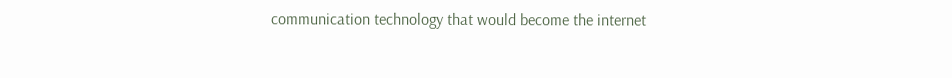communication technology that would become the internet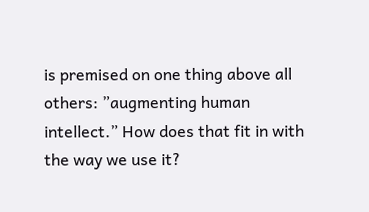is premised on one thing above all others: ”augmenting human intellect.” How does that fit in with the way we use it?